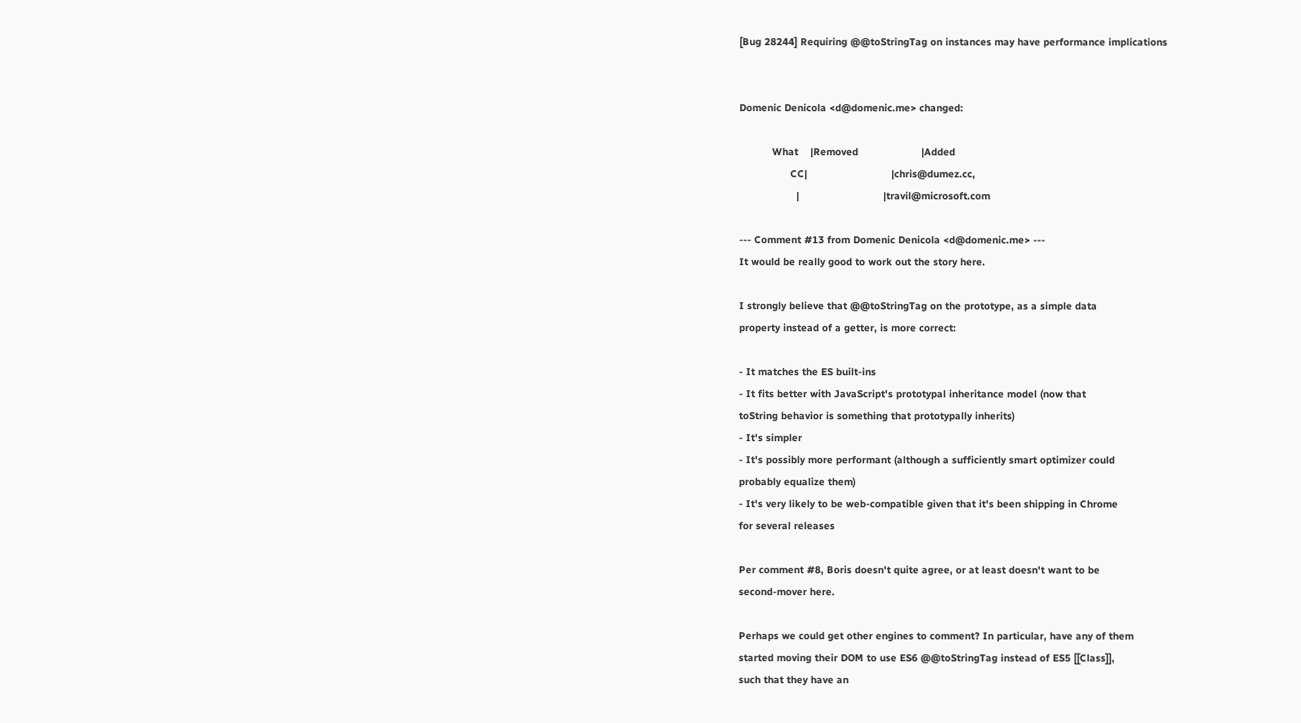[Bug 28244] Requiring @@toStringTag on instances may have performance implications


Domenic Denicola <d@domenic.me> changed:

           What    |Removed                     |Added
                 CC|                            |chris@dumez.cc,
                   |                            |travil@microsoft.com

--- Comment #13 from Domenic Denicola <d@domenic.me> ---
It would be really good to work out the story here.

I strongly believe that @@toStringTag on the prototype, as a simple data
property instead of a getter, is more correct:

- It matches the ES built-ins
- It fits better with JavaScript's prototypal inheritance model (now that
toString behavior is something that prototypally inherits)
- It's simpler
- It's possibly more performant (although a sufficiently smart optimizer could
probably equalize them)
- It's very likely to be web-compatible given that it's been shipping in Chrome
for several releases

Per comment #8, Boris doesn't quite agree, or at least doesn't want to be
second-mover here.

Perhaps we could get other engines to comment? In particular, have any of them
started moving their DOM to use ES6 @@toStringTag instead of ES5 [[Class]],
such that they have an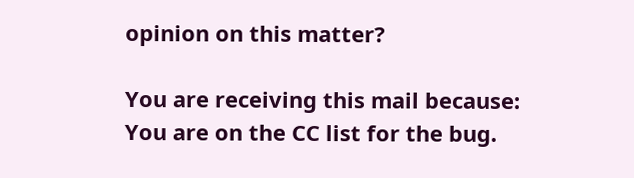opinion on this matter?

You are receiving this mail because:
You are on the CC list for the bug.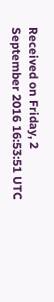Received on Friday, 2 September 2016 16:53:51 UTC